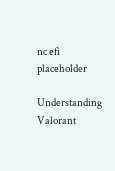nc efi placeholder

Understanding Valorant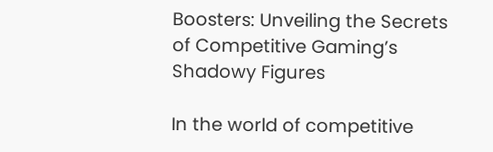Boosters: Unveiling the Secrets of Competitive Gaming’s Shadowy Figures

In the world of competitive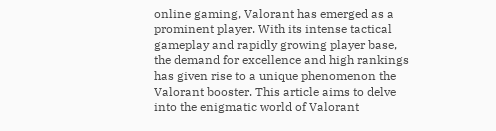online gaming, Valorant has emerged as a prominent player. With its intense tactical gameplay and rapidly growing player base, the demand for excellence and high rankings has given rise to a unique phenomenon the Valorant booster. This article aims to delve into the enigmatic world of Valorant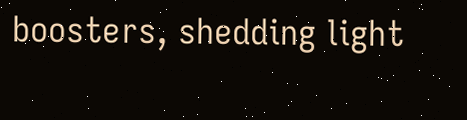boosters, shedding light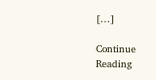[…]

Continue Reading